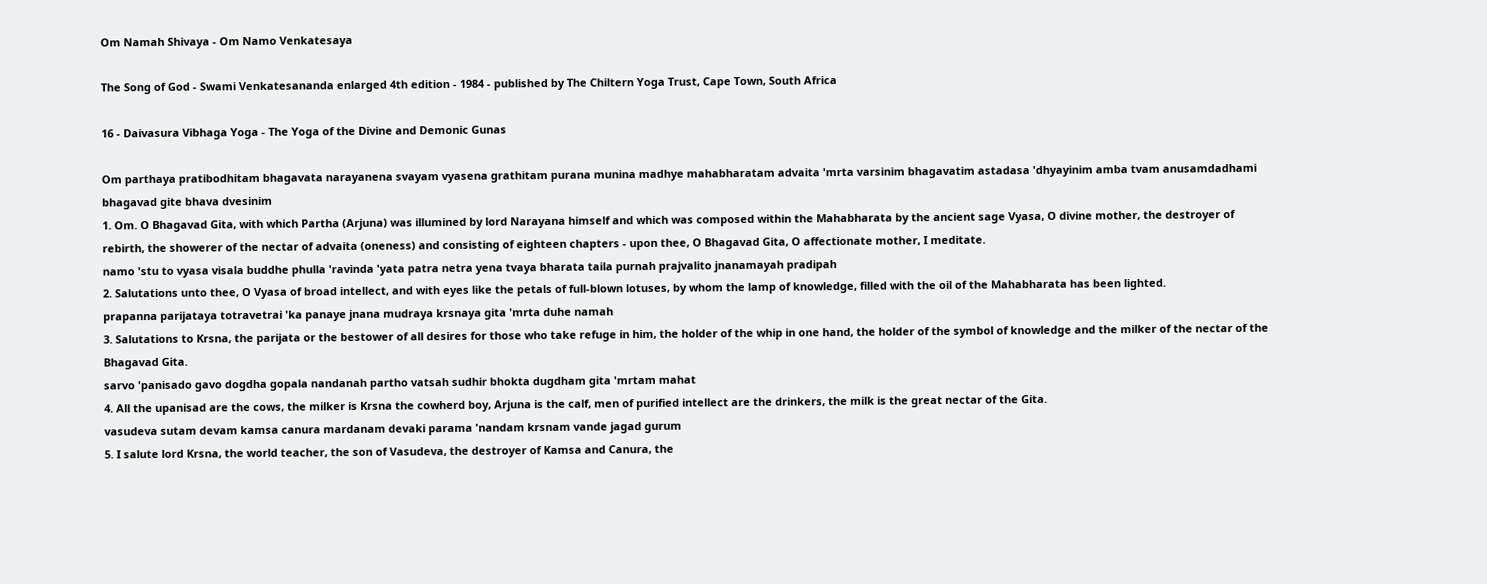Om Namah Shivaya - Om Namo Venkatesaya

The Song of God - Swami Venkatesananda enlarged 4th edition - 1984 - published by The Chiltern Yoga Trust, Cape Town, South Africa

16 - Daivasura Vibhaga Yoga - The Yoga of the Divine and Demonic Gunas

Om parthaya pratibodhitam bhagavata narayanena svayam vyasena grathitam purana munina madhye mahabharatam advaita 'mrta varsinim bhagavatim astadasa 'dhyayinim amba tvam anusamdadhami bhagavad gite bhava dvesinim
1. Om. O Bhagavad Gita, with which Partha (Arjuna) was illumined by lord Narayana himself and which was composed within the Mahabharata by the ancient sage Vyasa, O divine mother, the destroyer of rebirth, the showerer of the nectar of advaita (oneness) and consisting of eighteen chapters - upon thee, O Bhagavad Gita, O affectionate mother, I meditate.
namo 'stu to vyasa visala buddhe phulla 'ravinda 'yata patra netra yena tvaya bharata taila purnah prajvalito jnanamayah pradipah
2. Salutations unto thee, O Vyasa of broad intellect, and with eyes like the petals of full-blown lotuses, by whom the lamp of knowledge, filled with the oil of the Mahabharata has been lighted.
prapanna parijataya totravetrai 'ka panaye jnana mudraya krsnaya gita 'mrta duhe namah
3. Salutations to Krsna, the parijata or the bestower of all desires for those who take refuge in him, the holder of the whip in one hand, the holder of the symbol of knowledge and the milker of the nectar of the Bhagavad Gita.
sarvo 'panisado gavo dogdha gopala nandanah partho vatsah sudhir bhokta dugdham gita 'mrtam mahat
4. All the upanisad are the cows, the milker is Krsna the cowherd boy, Arjuna is the calf, men of purified intellect are the drinkers, the milk is the great nectar of the Gita.
vasudeva sutam devam kamsa canura mardanam devaki parama 'nandam krsnam vande jagad gurum
5. I salute lord Krsna, the world teacher, the son of Vasudeva, the destroyer of Kamsa and Canura, the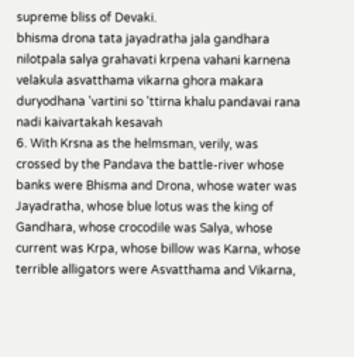supreme bliss of Devaki.
bhisma drona tata jayadratha jala gandhara nilotpala salya grahavati krpena vahani karnena velakula asvatthama vikarna ghora makara duryodhana 'vartini so 'ttirna khalu pandavai rana nadi kaivartakah kesavah
6. With Krsna as the helmsman, verily, was crossed by the Pandava the battle-river whose banks were Bhisma and Drona, whose water was Jayadratha, whose blue lotus was the king of Gandhara, whose crocodile was Salya, whose current was Krpa, whose billow was Karna, whose terrible alligators were Asvatthama and Vikarna,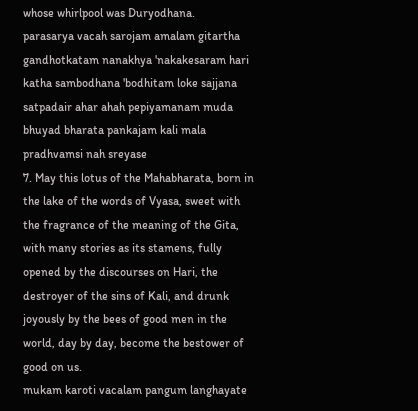whose whirlpool was Duryodhana.
parasarya vacah sarojam amalam gitartha gandhotkatam nanakhya 'nakakesaram hari katha sambodhana 'bodhitam loke sajjana satpadair ahar ahah pepiyamanam muda bhuyad bharata pankajam kali mala pradhvamsi nah sreyase
7. May this lotus of the Mahabharata, born in the lake of the words of Vyasa, sweet with the fragrance of the meaning of the Gita, with many stories as its stamens, fully opened by the discourses on Hari, the destroyer of the sins of Kali, and drunk joyously by the bees of good men in the world, day by day, become the bestower of good on us.
mukam karoti vacalam pangum langhayate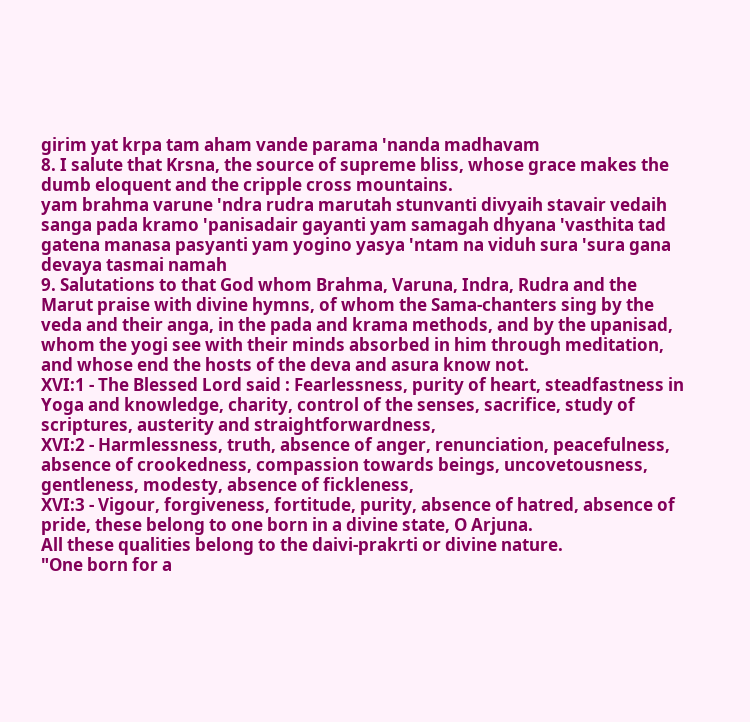girim yat krpa tam aham vande parama 'nanda madhavam
8. I salute that Krsna, the source of supreme bliss, whose grace makes the dumb eloquent and the cripple cross mountains.
yam brahma varune 'ndra rudra marutah stunvanti divyaih stavair vedaih sanga pada kramo 'panisadair gayanti yam samagah dhyana 'vasthita tad gatena manasa pasyanti yam yogino yasya 'ntam na viduh sura 'sura gana devaya tasmai namah
9. Salutations to that God whom Brahma, Varuna, Indra, Rudra and the Marut praise with divine hymns, of whom the Sama-chanters sing by the veda and their anga, in the pada and krama methods, and by the upanisad, whom the yogi see with their minds absorbed in him through meditation, and whose end the hosts of the deva and asura know not.
XVI:1 - The Blessed Lord said : Fearlessness, purity of heart, steadfastness in Yoga and knowledge, charity, control of the senses, sacrifice, study of scriptures, austerity and straightforwardness,
XVI:2 - Harmlessness, truth, absence of anger, renunciation, peacefulness, absence of crookedness, compassion towards beings, uncovetousness, gentleness, modesty, absence of fickleness,
XVI:3 - Vigour, forgiveness, fortitude, purity, absence of hatred, absence of pride, these belong to one born in a divine state, O Arjuna.
All these qualities belong to the daivi-prakrti or divine nature.
"One born for a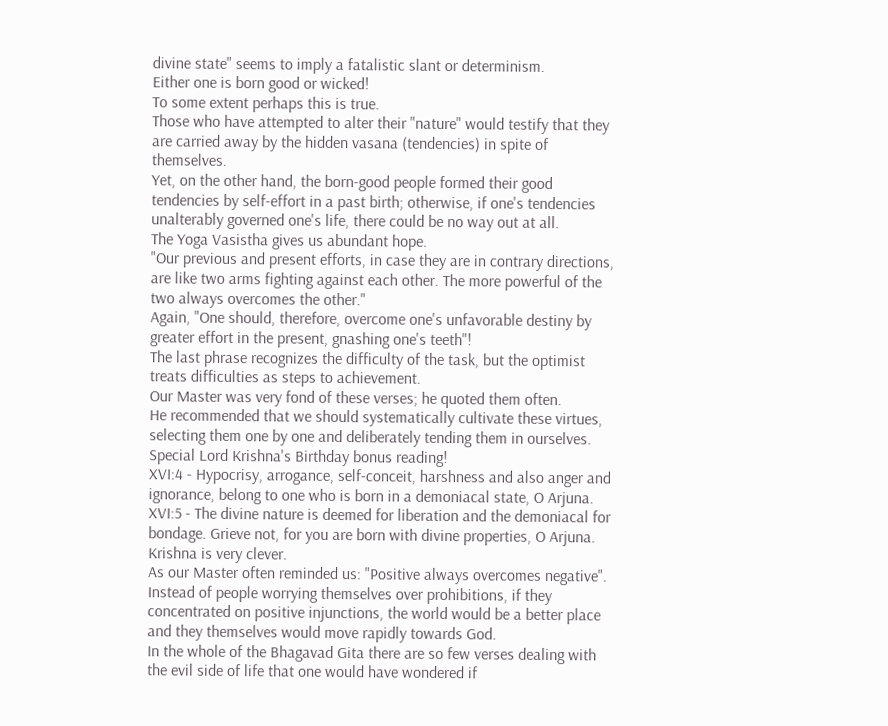divine state" seems to imply a fatalistic slant or determinism.
Either one is born good or wicked!
To some extent perhaps this is true.
Those who have attempted to alter their "nature" would testify that they are carried away by the hidden vasana (tendencies) in spite of themselves.
Yet, on the other hand, the born-good people formed their good tendencies by self-effort in a past birth; otherwise, if one's tendencies unalterably governed one's life, there could be no way out at all.
The Yoga Vasistha gives us abundant hope.
"Our previous and present efforts, in case they are in contrary directions, are like two arms fighting against each other. The more powerful of the two always overcomes the other."
Again, "One should, therefore, overcome one's unfavorable destiny by greater effort in the present, gnashing one's teeth"!
The last phrase recognizes the difficulty of the task, but the optimist treats difficulties as steps to achievement.
Our Master was very fond of these verses; he quoted them often.
He recommended that we should systematically cultivate these virtues, selecting them one by one and deliberately tending them in ourselves.
Special Lord Krishna's Birthday bonus reading!
XVI:4 - Hypocrisy, arrogance, self-conceit, harshness and also anger and ignorance, belong to one who is born in a demoniacal state, O Arjuna.
XVI:5 - The divine nature is deemed for liberation and the demoniacal for bondage. Grieve not, for you are born with divine properties, O Arjuna.
Krishna is very clever.
As our Master often reminded us: "Positive always overcomes negative".
Instead of people worrying themselves over prohibitions, if they concentrated on positive injunctions, the world would be a better place and they themselves would move rapidly towards God.
In the whole of the Bhagavad Gita there are so few verses dealing with the evil side of life that one would have wondered if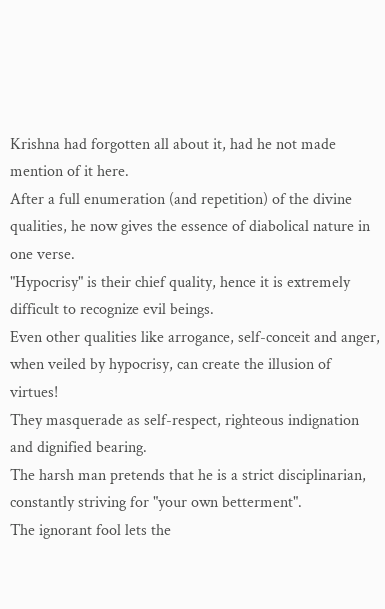Krishna had forgotten all about it, had he not made mention of it here.
After a full enumeration (and repetition) of the divine qualities, he now gives the essence of diabolical nature in one verse.
"Hypocrisy" is their chief quality, hence it is extremely difficult to recognize evil beings.
Even other qualities like arrogance, self-conceit and anger, when veiled by hypocrisy, can create the illusion of virtues!
They masquerade as self-respect, righteous indignation and dignified bearing.
The harsh man pretends that he is a strict disciplinarian, constantly striving for "your own betterment".
The ignorant fool lets the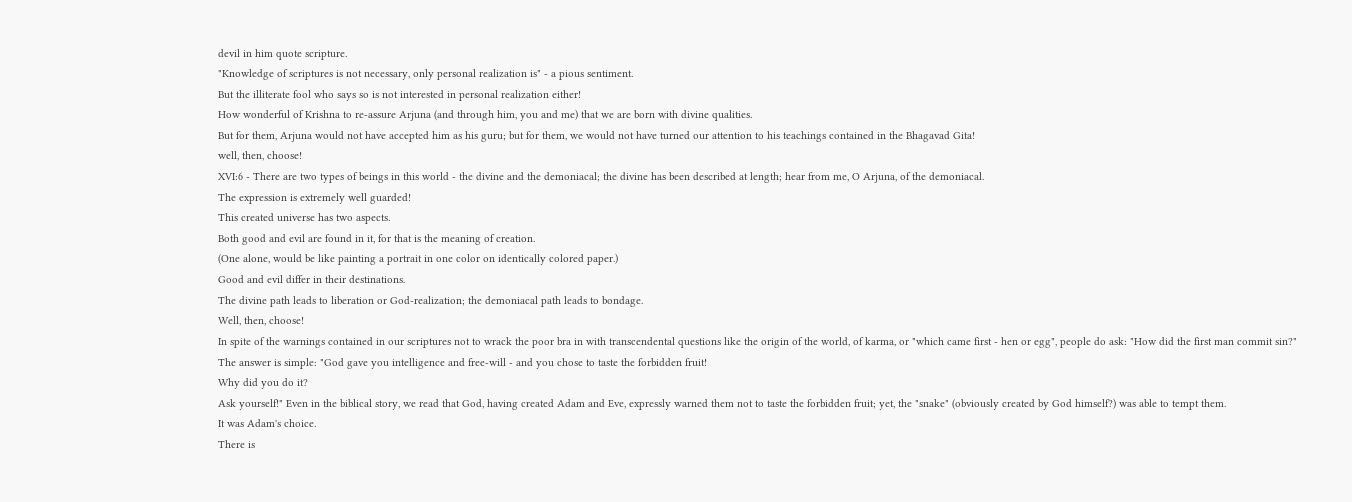devil in him quote scripture.
"Knowledge of scriptures is not necessary, only personal realization is" - a pious sentiment.
But the illiterate fool who says so is not interested in personal realization either!
How wonderful of Krishna to re-assure Arjuna (and through him, you and me) that we are born with divine qualities.
But for them, Arjuna would not have accepted him as his guru; but for them, we would not have turned our attention to his teachings contained in the Bhagavad Gita!
well, then, choose!
XVI:6 - There are two types of beings in this world - the divine and the demoniacal; the divine has been described at length; hear from me, O Arjuna, of the demoniacal.
The expression is extremely well guarded!
This created universe has two aspects.
Both good and evil are found in it, for that is the meaning of creation.
(One alone, would be like painting a portrait in one color on identically colored paper.)
Good and evil differ in their destinations.
The divine path leads to liberation or God-realization; the demoniacal path leads to bondage.
Well, then, choose!
In spite of the warnings contained in our scriptures not to wrack the poor bra in with transcendental questions like the origin of the world, of karma, or "which came first - hen or egg", people do ask: "How did the first man commit sin?"
The answer is simple: "God gave you intelligence and free-will - and you chose to taste the forbidden fruit!
Why did you do it?
Ask yourself!" Even in the biblical story, we read that God, having created Adam and Eve, expressly warned them not to taste the forbidden fruit; yet, the "snake" (obviously created by God himself?) was able to tempt them.
It was Adam's choice.
There is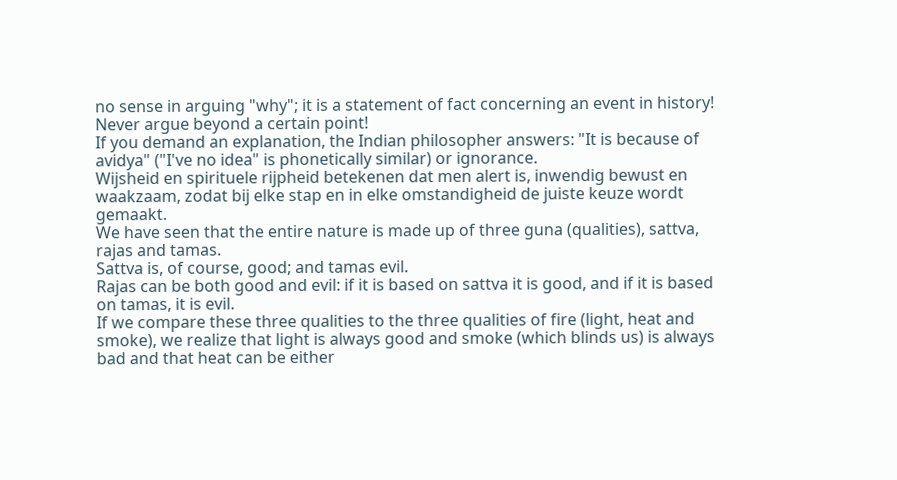no sense in arguing "why"; it is a statement of fact concerning an event in history!
Never argue beyond a certain point!
If you demand an explanation, the Indian philosopher answers: "It is because of avidya" ("I've no idea" is phonetically similar) or ignorance.
Wijsheid en spirituele rijpheid betekenen dat men alert is, inwendig bewust en waakzaam, zodat bij elke stap en in elke omstandigheid de juiste keuze wordt gemaakt.
We have seen that the entire nature is made up of three guna (qualities), sattva, rajas and tamas.
Sattva is, of course, good; and tamas evil.
Rajas can be both good and evil: if it is based on sattva it is good, and if it is based on tamas, it is evil.
If we compare these three qualities to the three qualities of fire (light, heat and smoke), we realize that light is always good and smoke (which blinds us) is always bad and that heat can be either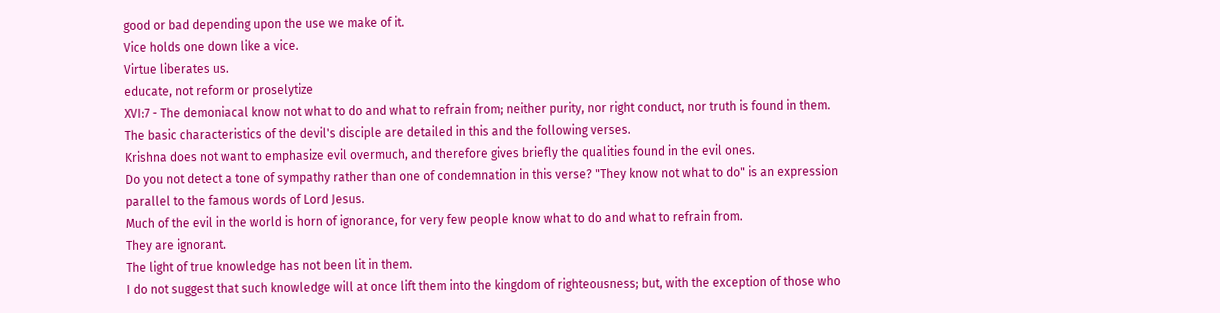good or bad depending upon the use we make of it.
Vice holds one down like a vice.
Virtue liberates us.
educate, not reform or proselytize
XVI:7 - The demoniacal know not what to do and what to refrain from; neither purity, nor right conduct, nor truth is found in them.
The basic characteristics of the devil's disciple are detailed in this and the following verses.
Krishna does not want to emphasize evil overmuch, and therefore gives briefly the qualities found in the evil ones.
Do you not detect a tone of sympathy rather than one of condemnation in this verse? "They know not what to do" is an expression parallel to the famous words of Lord Jesus.
Much of the evil in the world is horn of ignorance, for very few people know what to do and what to refrain from.
They are ignorant.
The light of true knowledge has not been lit in them.
I do not suggest that such knowledge will at once lift them into the kingdom of righteousness; but, with the exception of those who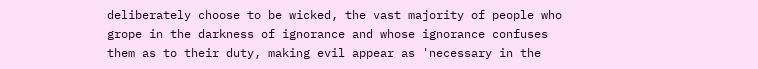deliberately choose to be wicked, the vast majority of people who grope in the darkness of ignorance and whose ignorance confuses them as to their duty, making evil appear as 'necessary in the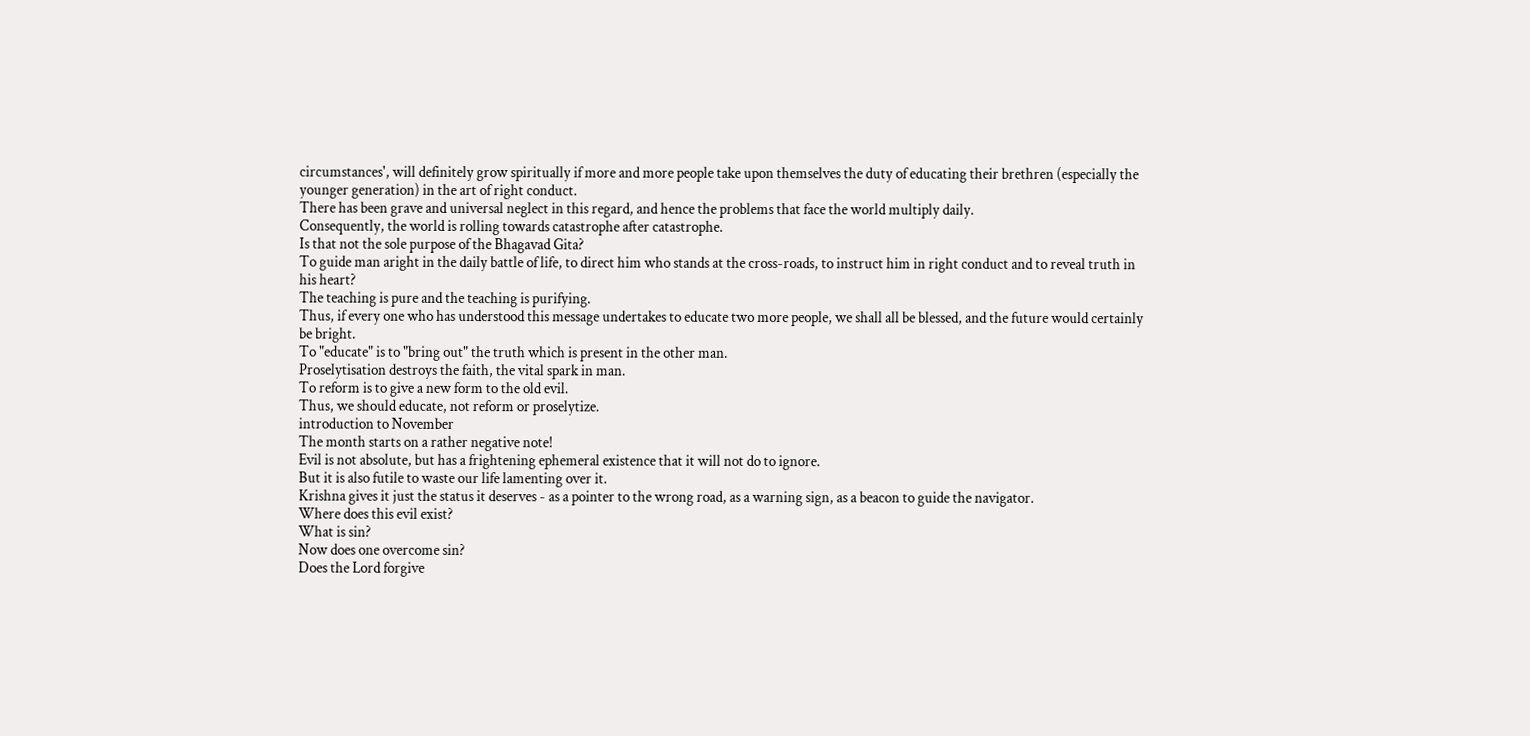circumstances', will definitely grow spiritually if more and more people take upon themselves the duty of educating their brethren (especially the younger generation) in the art of right conduct.
There has been grave and universal neglect in this regard, and hence the problems that face the world multiply daily.
Consequently, the world is rolling towards catastrophe after catastrophe.
Is that not the sole purpose of the Bhagavad Gita?
To guide man aright in the daily battle of life, to direct him who stands at the cross-roads, to instruct him in right conduct and to reveal truth in his heart?
The teaching is pure and the teaching is purifying.
Thus, if every one who has understood this message undertakes to educate two more people, we shall all be blessed, and the future would certainly be bright.
To "educate" is to "bring out" the truth which is present in the other man.
Proselytisation destroys the faith, the vital spark in man.
To reform is to give a new form to the old evil.
Thus, we should educate, not reform or proselytize.
introduction to November
The month starts on a rather negative note!
Evil is not absolute, but has a frightening ephemeral existence that it will not do to ignore.
But it is also futile to waste our life lamenting over it.
Krishna gives it just the status it deserves - as a pointer to the wrong road, as a warning sign, as a beacon to guide the navigator.
Where does this evil exist?
What is sin?
Now does one overcome sin?
Does the Lord forgive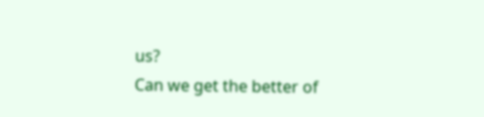us?
Can we get the better of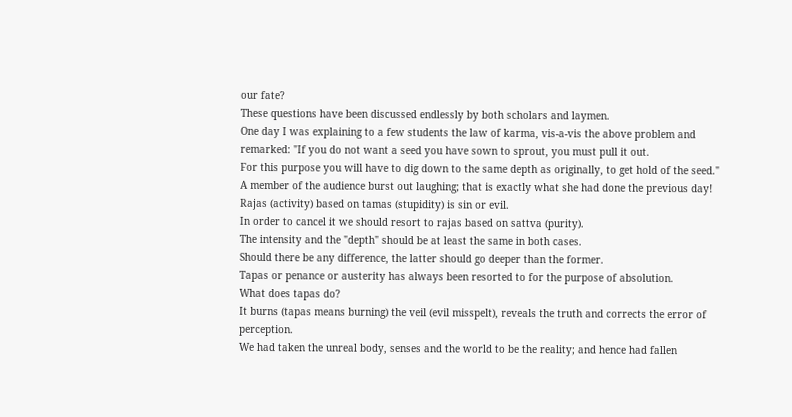our fate?
These questions have been discussed endlessly by both scholars and laymen.
One day I was explaining to a few students the law of karma, vis-a-vis the above problem and remarked: "If you do not want a seed you have sown to sprout, you must pull it out.
For this purpose you will have to dig down to the same depth as originally, to get hold of the seed."
A member of the audience burst out laughing; that is exactly what she had done the previous day!
Rajas (activity) based on tamas (stupidity) is sin or evil.
In order to cancel it we should resort to rajas based on sattva (purity).
The intensity and the "depth" should be at least the same in both cases.
Should there be any difference, the latter should go deeper than the former.
Tapas or penance or austerity has always been resorted to for the purpose of absolution.
What does tapas do?
It burns (tapas means burning) the veil (evil misspelt), reveals the truth and corrects the error of perception.
We had taken the unreal body, senses and the world to be the reality; and hence had fallen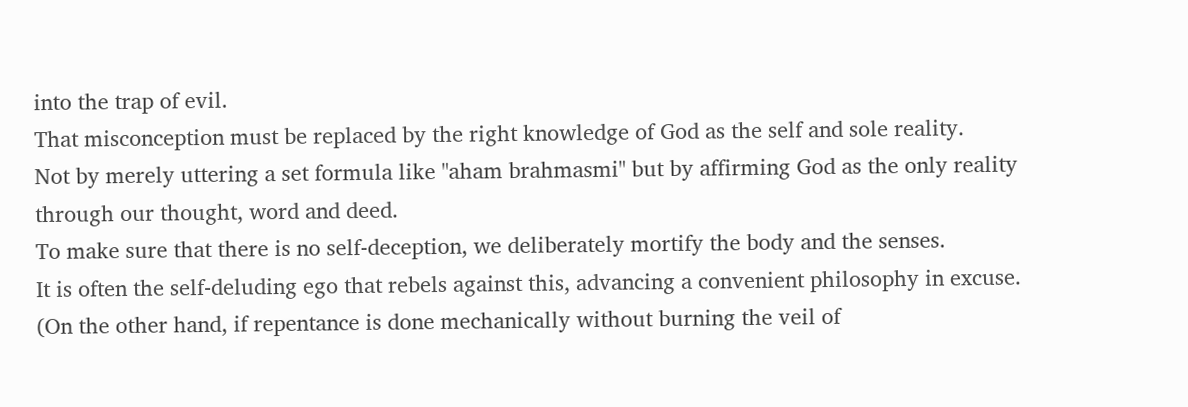into the trap of evil.
That misconception must be replaced by the right knowledge of God as the self and sole reality.
Not by merely uttering a set formula like "aham brahmasmi" but by affirming God as the only reality through our thought, word and deed.
To make sure that there is no self-deception, we deliberately mortify the body and the senses.
It is often the self-deluding ego that rebels against this, advancing a convenient philosophy in excuse.
(On the other hand, if repentance is done mechanically without burning the veil of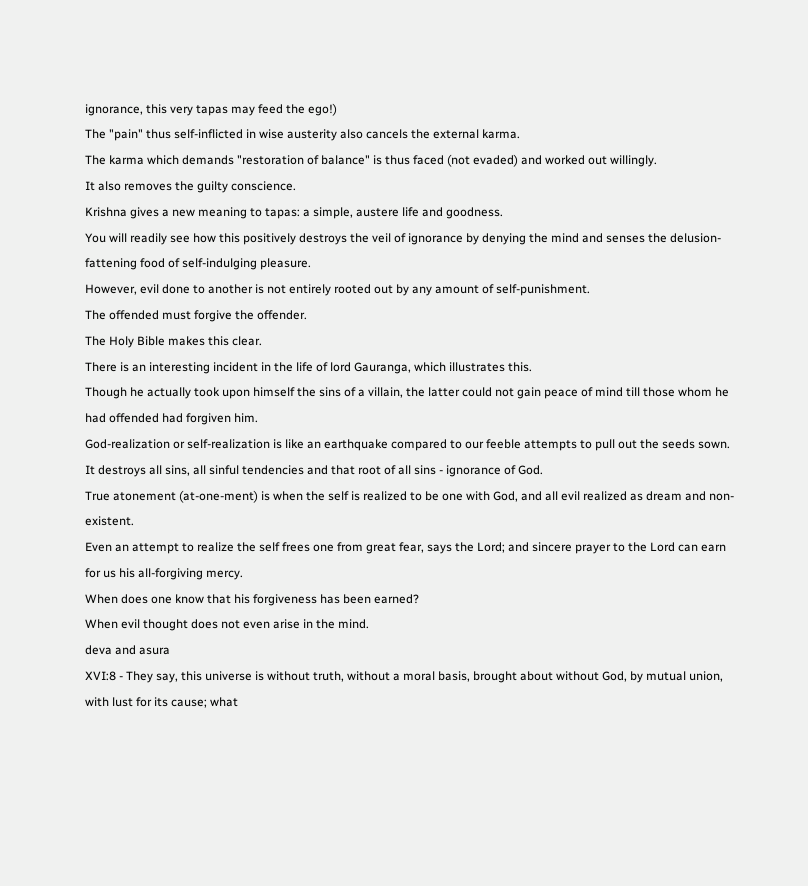ignorance, this very tapas may feed the ego!)
The "pain" thus self-inflicted in wise austerity also cancels the external karma.
The karma which demands "restoration of balance" is thus faced (not evaded) and worked out willingly.
It also removes the guilty conscience.
Krishna gives a new meaning to tapas: a simple, austere life and goodness.
You will readily see how this positively destroys the veil of ignorance by denying the mind and senses the delusion-fattening food of self-indulging pleasure.
However, evil done to another is not entirely rooted out by any amount of self-punishment.
The offended must forgive the offender.
The Holy Bible makes this clear.
There is an interesting incident in the life of lord Gauranga, which illustrates this.
Though he actually took upon himself the sins of a villain, the latter could not gain peace of mind till those whom he had offended had forgiven him.
God-realization or self-realization is like an earthquake compared to our feeble attempts to pull out the seeds sown.
It destroys all sins, all sinful tendencies and that root of all sins - ignorance of God.
True atonement (at-one-ment) is when the self is realized to be one with God, and all evil realized as dream and non-existent.
Even an attempt to realize the self frees one from great fear, says the Lord; and sincere prayer to the Lord can earn for us his all-forgiving mercy.
When does one know that his forgiveness has been earned?
When evil thought does not even arise in the mind.
deva and asura
XVI:8 - They say, this universe is without truth, without a moral basis, brought about without God, by mutual union, with lust for its cause; what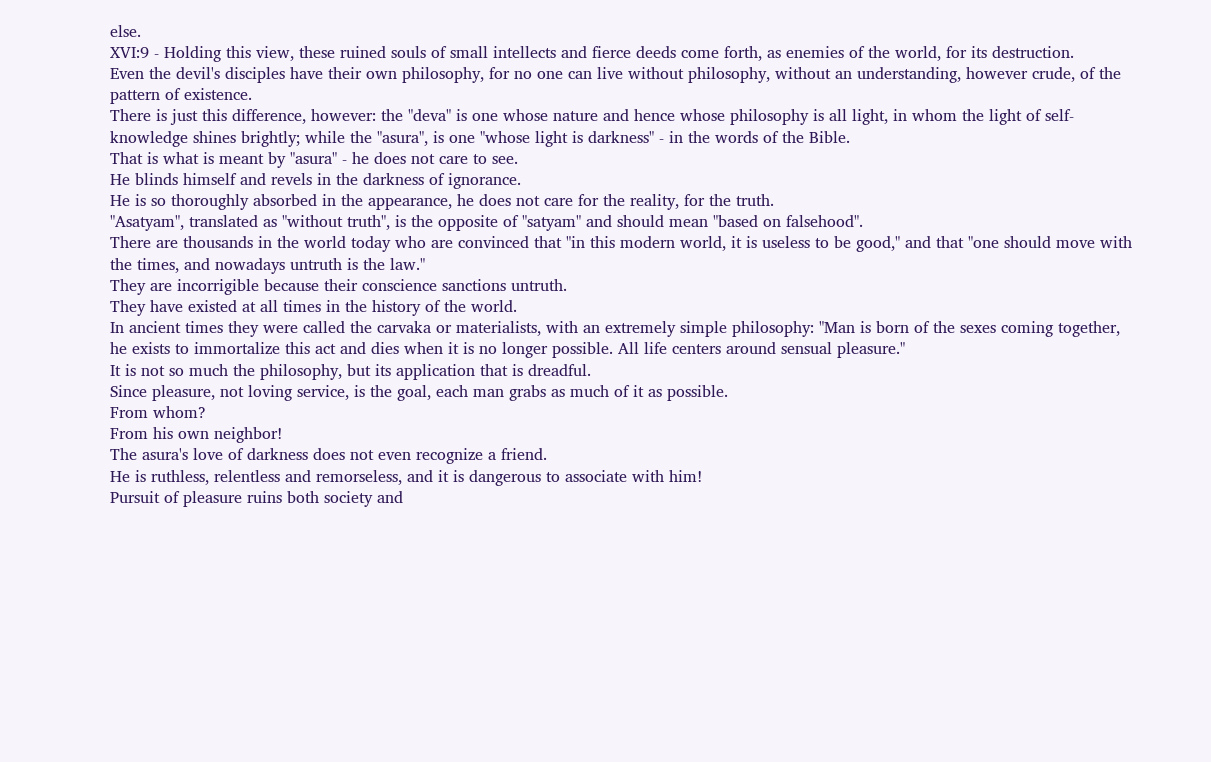else.
XVI:9 - Holding this view, these ruined souls of small intellects and fierce deeds come forth, as enemies of the world, for its destruction.
Even the devil's disciples have their own philosophy, for no one can live without philosophy, without an understanding, however crude, of the pattern of existence.
There is just this difference, however: the "deva" is one whose nature and hence whose philosophy is all light, in whom the light of self-knowledge shines brightly; while the "asura", is one "whose light is darkness" - in the words of the Bible.
That is what is meant by "asura" - he does not care to see.
He blinds himself and revels in the darkness of ignorance.
He is so thoroughly absorbed in the appearance, he does not care for the reality, for the truth.
"Asatyam", translated as "without truth", is the opposite of "satyam" and should mean "based on falsehood".
There are thousands in the world today who are convinced that "in this modern world, it is useless to be good," and that "one should move with the times, and nowadays untruth is the law."
They are incorrigible because their conscience sanctions untruth.
They have existed at all times in the history of the world.
In ancient times they were called the carvaka or materialists, with an extremely simple philosophy: "Man is born of the sexes coming together, he exists to immortalize this act and dies when it is no longer possible. All life centers around sensual pleasure."
It is not so much the philosophy, but its application that is dreadful.
Since pleasure, not loving service, is the goal, each man grabs as much of it as possible.
From whom?
From his own neighbor!
The asura's love of darkness does not even recognize a friend.
He is ruthless, relentless and remorseless, and it is dangerous to associate with him!
Pursuit of pleasure ruins both society and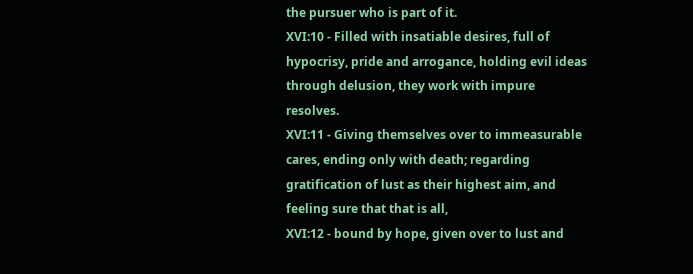the pursuer who is part of it.
XVI:10 - Filled with insatiable desires, full of hypocrisy, pride and arrogance, holding evil ideas through delusion, they work with impure resolves.
XVI:11 - Giving themselves over to immeasurable cares, ending only with death; regarding gratification of lust as their highest aim, and feeling sure that that is all,
XVI:12 - bound by hope, given over to lust and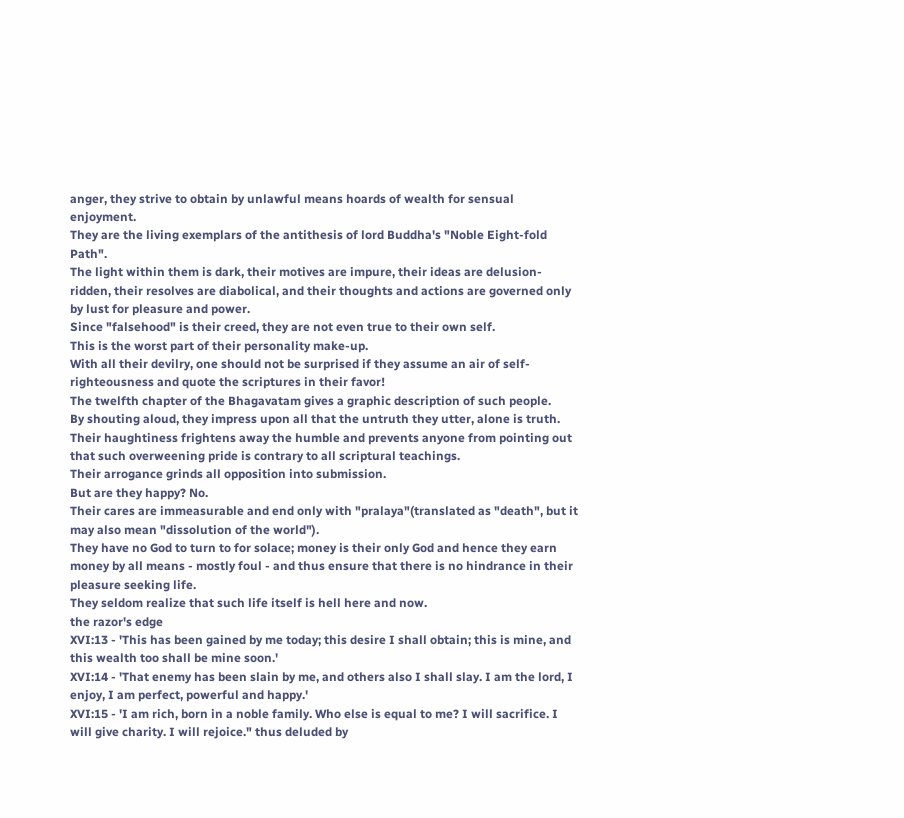anger, they strive to obtain by unlawful means hoards of wealth for sensual enjoyment.
They are the living exemplars of the antithesis of lord Buddha's "Noble Eight-fold Path".
The light within them is dark, their motives are impure, their ideas are delusion-ridden, their resolves are diabolical, and their thoughts and actions are governed only by lust for pleasure and power.
Since "falsehood" is their creed, they are not even true to their own self.
This is the worst part of their personality make-up.
With all their devilry, one should not be surprised if they assume an air of self-righteousness and quote the scriptures in their favor!
The twelfth chapter of the Bhagavatam gives a graphic description of such people.
By shouting aloud, they impress upon all that the untruth they utter, alone is truth.
Their haughtiness frightens away the humble and prevents anyone from pointing out that such overweening pride is contrary to all scriptural teachings.
Their arrogance grinds all opposition into submission.
But are they happy? No.
Their cares are immeasurable and end only with "pralaya"(translated as "death", but it may also mean "dissolution of the world").
They have no God to turn to for solace; money is their only God and hence they earn money by all means - mostly foul - and thus ensure that there is no hindrance in their pleasure seeking life.
They seldom realize that such life itself is hell here and now.
the razor's edge
XVI:13 - 'This has been gained by me today; this desire I shall obtain; this is mine, and this wealth too shall be mine soon.'
XVI:14 - 'That enemy has been slain by me, and others also I shall slay. I am the lord, I enjoy, I am perfect, powerful and happy.'
XVI:15 - 'I am rich, born in a noble family. Who else is equal to me? I will sacrifice. I will give charity. I will rejoice." thus deluded by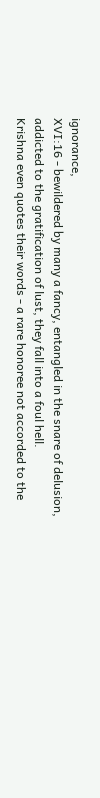ignorance,
XVI:16 - bewildered by many a fancy, entangled in the snare of delusion, addicted to the gratification of lust, they fall into a foul hell.
Krishna even quotes their words - a rare honoree not accorded to the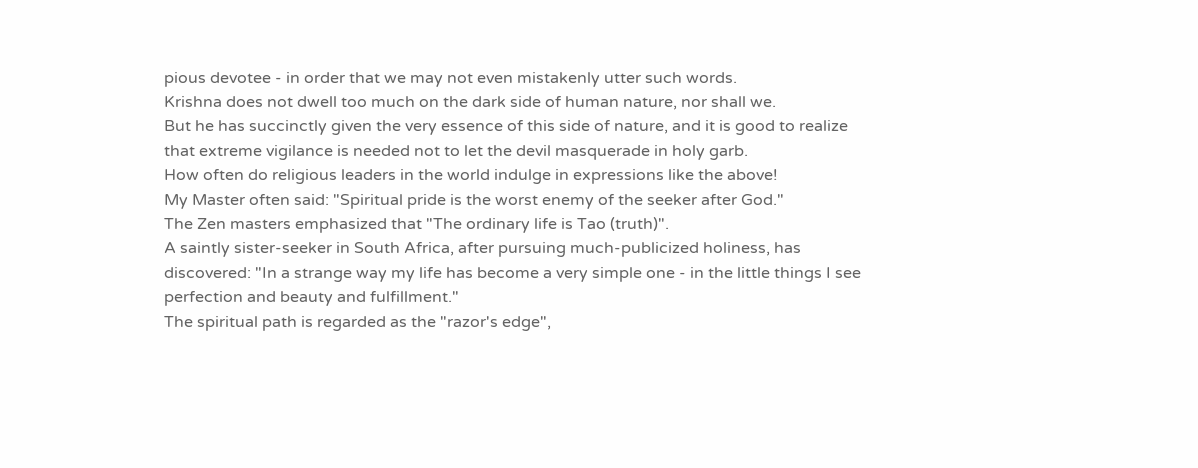pious devotee - in order that we may not even mistakenly utter such words.
Krishna does not dwell too much on the dark side of human nature, nor shall we.
But he has succinctly given the very essence of this side of nature, and it is good to realize that extreme vigilance is needed not to let the devil masquerade in holy garb.
How often do religious leaders in the world indulge in expressions like the above!
My Master often said: "Spiritual pride is the worst enemy of the seeker after God."
The Zen masters emphasized that "The ordinary life is Tao (truth)".
A saintly sister-seeker in South Africa, after pursuing much-publicized holiness, has discovered: "In a strange way my life has become a very simple one - in the little things I see perfection and beauty and fulfillment."
The spiritual path is regarded as the "razor's edge",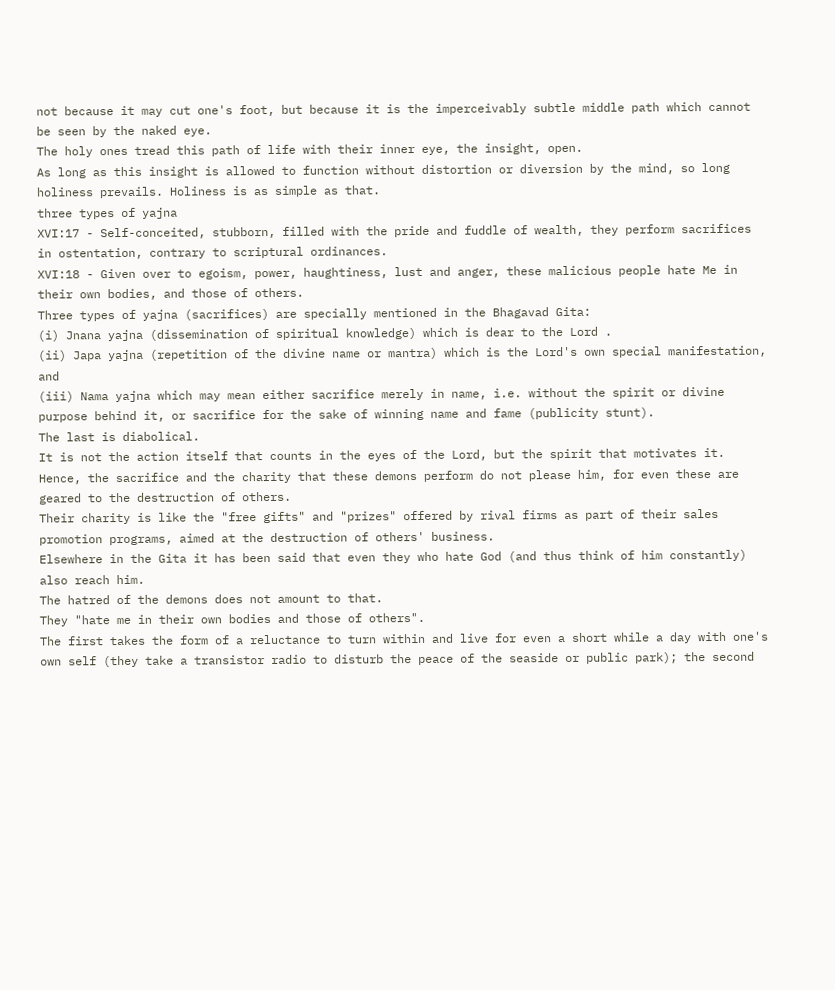not because it may cut one's foot, but because it is the imperceivably subtle middle path which cannot be seen by the naked eye.
The holy ones tread this path of life with their inner eye, the insight, open.
As long as this insight is allowed to function without distortion or diversion by the mind, so long holiness prevails. Holiness is as simple as that.
three types of yajna
XVI:17 - Self-conceited, stubborn, filled with the pride and fuddle of wealth, they perform sacrifices in ostentation, contrary to scriptural ordinances.
XVI:18 - Given over to egoism, power, haughtiness, lust and anger, these malicious people hate Me in their own bodies, and those of others.
Three types of yajna (sacrifices) are specially mentioned in the Bhagavad Gita:
(i) Jnana yajna (dissemination of spiritual knowledge) which is dear to the Lord .
(ii) Japa yajna (repetition of the divine name or mantra) which is the Lord's own special manifestation, and
(iii) Nama yajna which may mean either sacrifice merely in name, i.e. without the spirit or divine purpose behind it, or sacrifice for the sake of winning name and fame (publicity stunt).
The last is diabolical.
It is not the action itself that counts in the eyes of the Lord, but the spirit that motivates it.
Hence, the sacrifice and the charity that these demons perform do not please him, for even these are geared to the destruction of others.
Their charity is like the "free gifts" and "prizes" offered by rival firms as part of their sales promotion programs, aimed at the destruction of others' business.
Elsewhere in the Gita it has been said that even they who hate God (and thus think of him constantly) also reach him.
The hatred of the demons does not amount to that.
They "hate me in their own bodies and those of others".
The first takes the form of a reluctance to turn within and live for even a short while a day with one's own self (they take a transistor radio to disturb the peace of the seaside or public park); the second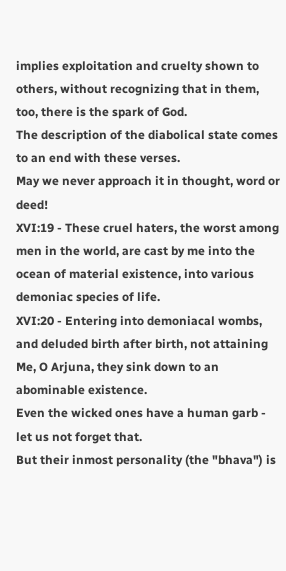implies exploitation and cruelty shown to others, without recognizing that in them, too, there is the spark of God.
The description of the diabolical state comes to an end with these verses.
May we never approach it in thought, word or deed!
XVI:19 - These cruel haters, the worst among men in the world, are cast by me into the ocean of material existence, into various demoniac species of life.
XVI:20 - Entering into demoniacal wombs, and deluded birth after birth, not attaining Me, O Arjuna, they sink down to an abominable existence.
Even the wicked ones have a human garb - let us not forget that.
But their inmost personality (the "bhava") is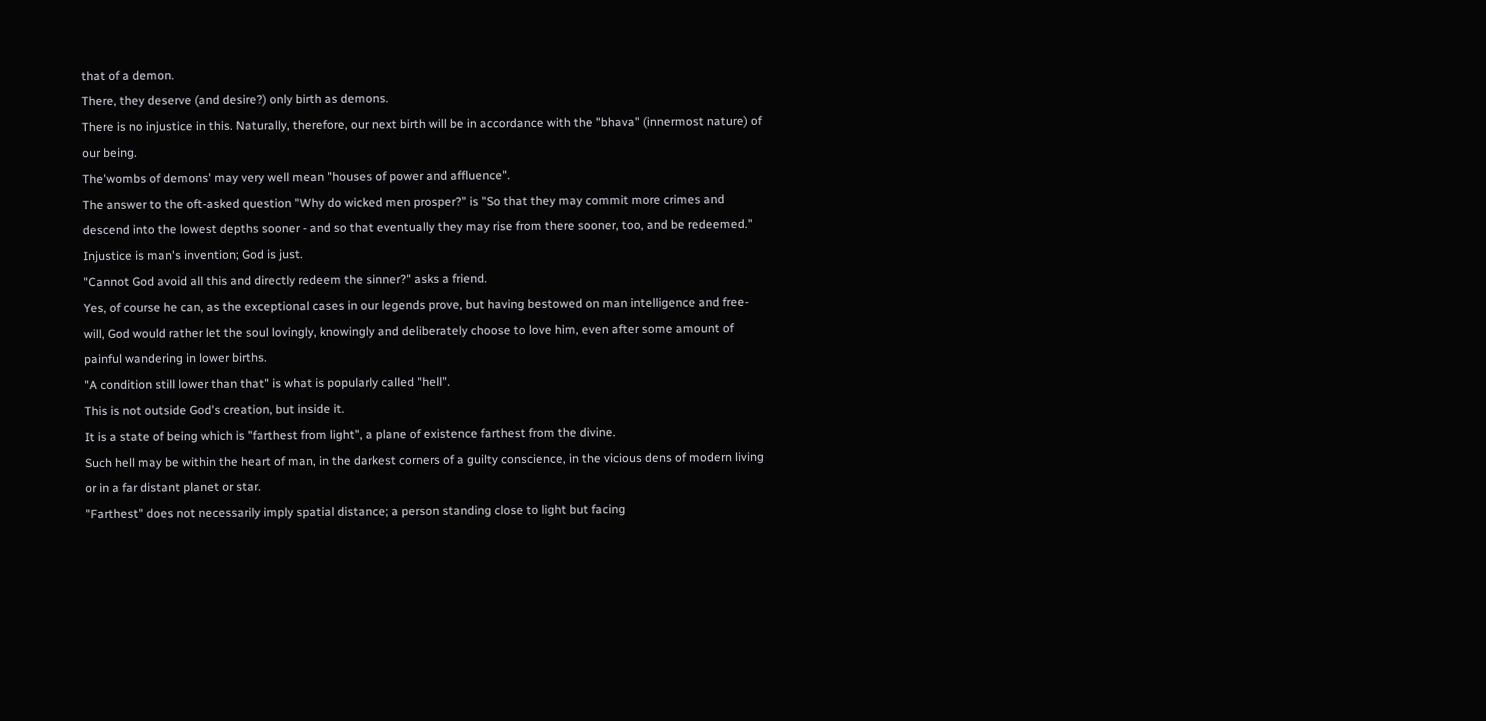that of a demon.
There, they deserve (and desire?) only birth as demons.
There is no injustice in this. Naturally, therefore, our next birth will be in accordance with the "bhava" (innermost nature) of our being.
The'wombs of demons' may very well mean "houses of power and affluence".
The answer to the oft-asked question "Why do wicked men prosper?" is "So that they may commit more crimes and descend into the lowest depths sooner - and so that eventually they may rise from there sooner, too, and be redeemed."
Injustice is man's invention; God is just.
"Cannot God avoid all this and directly redeem the sinner?" asks a friend.
Yes, of course he can, as the exceptional cases in our legends prove, but having bestowed on man intelligence and free-will, God would rather let the soul lovingly, knowingly and deliberately choose to love him, even after some amount of painful wandering in lower births.
"A condition still lower than that" is what is popularly called "hell".
This is not outside God's creation, but inside it.
It is a state of being which is "farthest from light", a plane of existence farthest from the divine.
Such hell may be within the heart of man, in the darkest corners of a guilty conscience, in the vicious dens of modern living or in a far distant planet or star.
"Farthest" does not necessarily imply spatial distance; a person standing close to light but facing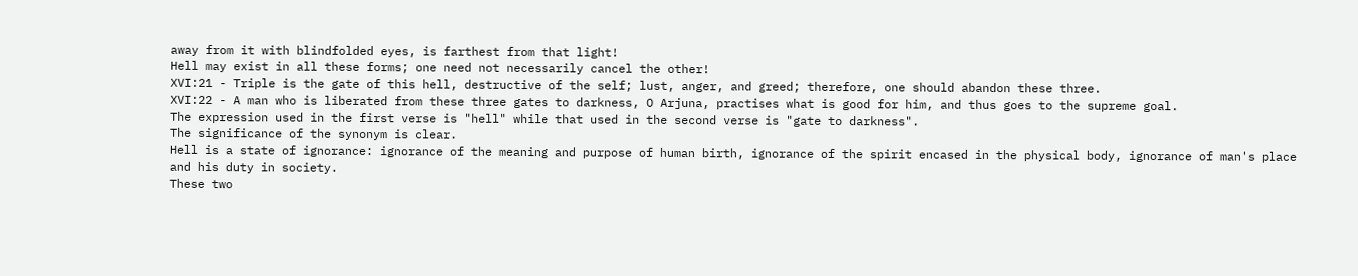away from it with blindfolded eyes, is farthest from that light!
Hell may exist in all these forms; one need not necessarily cancel the other!
XVI:21 - Triple is the gate of this hell, destructive of the self; lust, anger, and greed; therefore, one should abandon these three.
XVI:22 - A man who is liberated from these three gates to darkness, O Arjuna, practises what is good for him, and thus goes to the supreme goal.
The expression used in the first verse is "hell" while that used in the second verse is "gate to darkness".
The significance of the synonym is clear.
Hell is a state of ignorance: ignorance of the meaning and purpose of human birth, ignorance of the spirit encased in the physical body, ignorance of man's place and his duty in society.
These two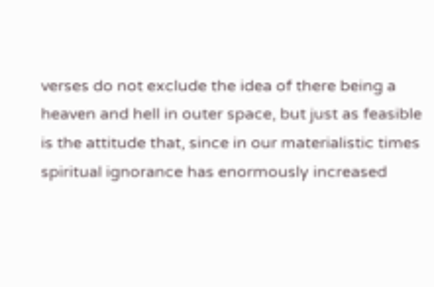verses do not exclude the idea of there being a heaven and hell in outer space, but just as feasible is the attitude that, since in our materialistic times spiritual ignorance has enormously increased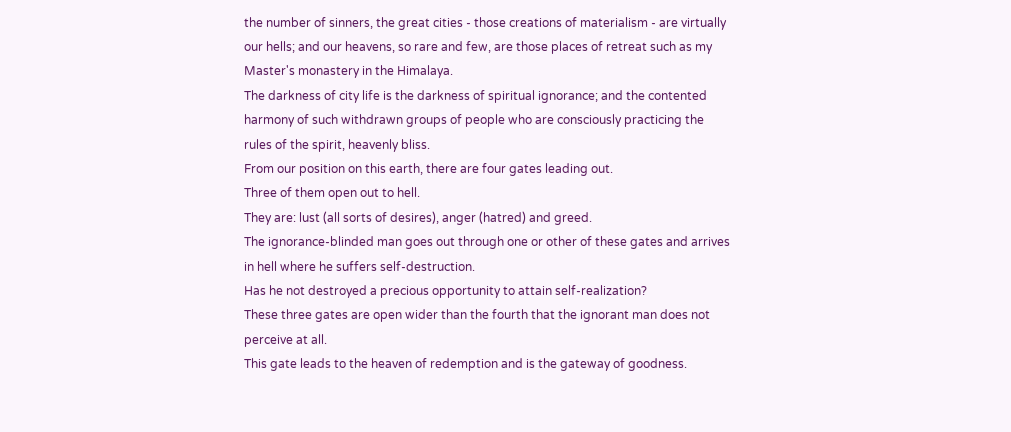the number of sinners, the great cities - those creations of materialism - are virtually our hells; and our heavens, so rare and few, are those places of retreat such as my Master's monastery in the Himalaya.
The darkness of city life is the darkness of spiritual ignorance; and the contented harmony of such withdrawn groups of people who are consciously practicing the rules of the spirit, heavenly bliss.
From our position on this earth, there are four gates leading out.
Three of them open out to hell.
They are: lust (all sorts of desires), anger (hatred) and greed.
The ignorance-blinded man goes out through one or other of these gates and arrives in hell where he suffers self-destruction.
Has he not destroyed a precious opportunity to attain self-realization?
These three gates are open wider than the fourth that the ignorant man does not perceive at all.
This gate leads to the heaven of redemption and is the gateway of goodness.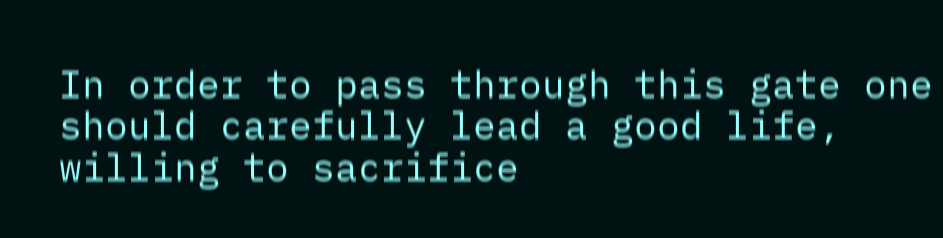In order to pass through this gate one should carefully lead a good life, willing to sacrifice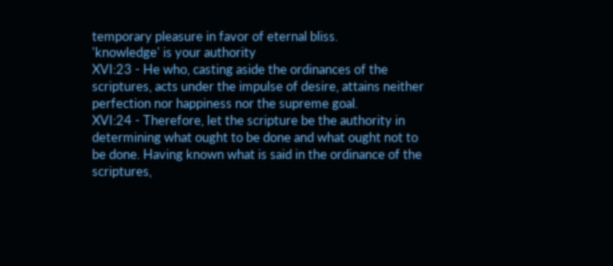temporary pleasure in favor of eternal bliss.
'knowledge' is your authority
XVI:23 - He who, casting aside the ordinances of the scriptures, acts under the impulse of desire, attains neither perfection nor happiness nor the supreme goal.
XVI:24 - Therefore, let the scripture be the authority in determining what ought to be done and what ought not to be done. Having known what is said in the ordinance of the scriptures,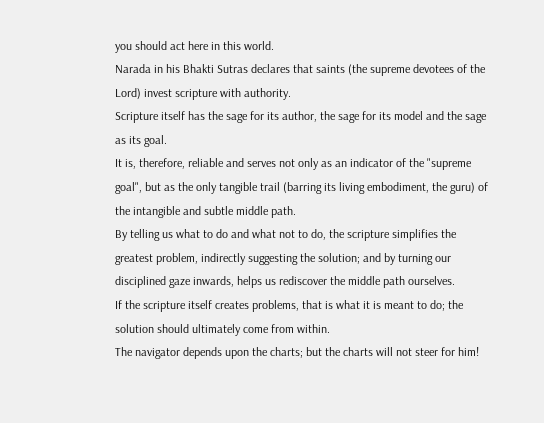you should act here in this world.
Narada in his Bhakti Sutras declares that saints (the supreme devotees of the Lord) invest scripture with authority.
Scripture itself has the sage for its author, the sage for its model and the sage as its goal.
It is, therefore, reliable and serves not only as an indicator of the "supreme goal", but as the only tangible trail (barring its living embodiment, the guru) of the intangible and subtle middle path.
By telling us what to do and what not to do, the scripture simplifies the greatest problem, indirectly suggesting the solution; and by turning our disciplined gaze inwards, helps us rediscover the middle path ourselves.
If the scripture itself creates problems, that is what it is meant to do; the solution should ultimately come from within.
The navigator depends upon the charts; but the charts will not steer for him!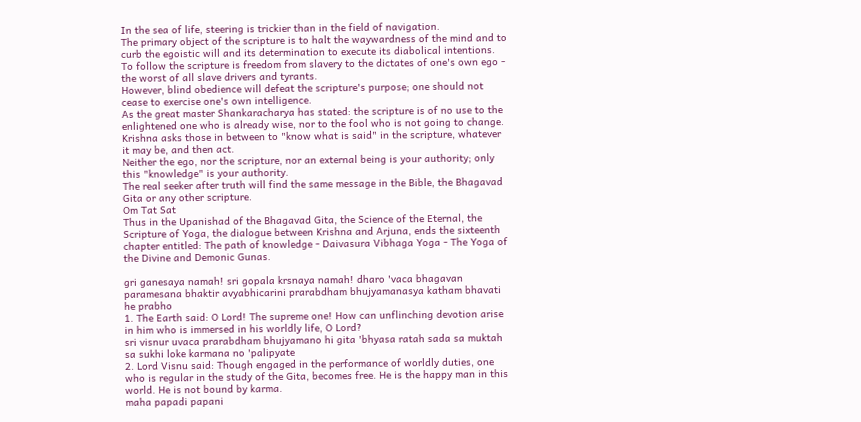In the sea of life, steering is trickier than in the field of navigation.
The primary object of the scripture is to halt the waywardness of the mind and to curb the egoistic will and its determination to execute its diabolical intentions.
To follow the scripture is freedom from slavery to the dictates of one's own ego - the worst of all slave drivers and tyrants.
However, blind obedience will defeat the scripture's purpose; one should not cease to exercise one's own intelligence.
As the great master Shankaracharya has stated: the scripture is of no use to the enlightened one who is already wise, nor to the fool who is not going to change.
Krishna asks those in between to "know what is said" in the scripture, whatever it may be, and then act.
Neither the ego, nor the scripture, nor an external being is your authority; only this "knowledge" is your authority.
The real seeker after truth will find the same message in the Bible, the Bhagavad Gita or any other scripture.
Om Tat Sat
Thus in the Upanishad of the Bhagavad Gita, the Science of the Eternal, the Scripture of Yoga, the dialogue between Krishna and Arjuna, ends the sixteenth chapter entitled: The path of knowledge - Daivasura Vibhaga Yoga - The Yoga of the Divine and Demonic Gunas.

gri ganesaya namah! sri gopala krsnaya namah! dharo 'vaca bhagavan paramesana bhaktir avyabhicarini prarabdham bhujyamanasya katham bhavati he prabho
1. The Earth said: O Lord! The supreme one! How can unflinching devotion arise in him who is immersed in his worldly life, O Lord?
sri visnur uvaca prarabdham bhujyamano hi gita 'bhyasa ratah sada sa muktah sa sukhi loke karmana no 'palipyate
2. Lord Visnu said: Though engaged in the performance of worldly duties, one who is regular in the study of the Gita, becomes free. He is the happy man in this world. He is not bound by karma.
maha papadi papani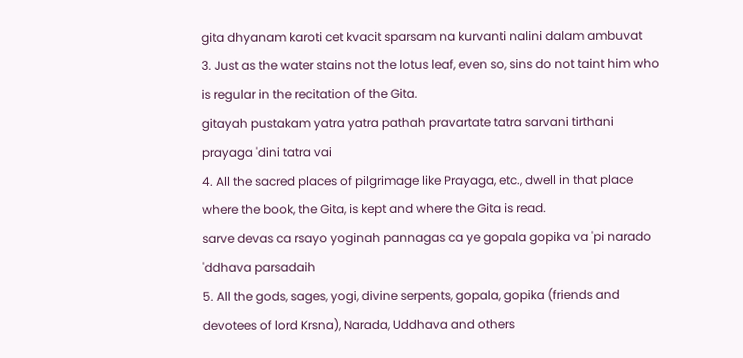gita dhyanam karoti cet kvacit sparsam na kurvanti nalini dalam ambuvat
3. Just as the water stains not the lotus leaf, even so, sins do not taint him who is regular in the recitation of the Gita.
gitayah pustakam yatra yatra pathah pravartate tatra sarvani tirthani prayaga 'dini tatra vai
4. All the sacred places of pilgrimage like Prayaga, etc., dwell in that place where the book, the Gita, is kept and where the Gita is read.
sarve devas ca rsayo yoginah pannagas ca ye gopala gopika va 'pi narado 'ddhava parsadaih
5. All the gods, sages, yogi, divine serpents, gopala, gopika (friends and devotees of lord Krsna), Narada, Uddhava and others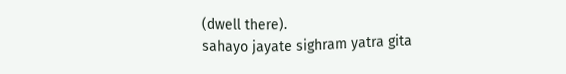(dwell there).
sahayo jayate sighram yatra gita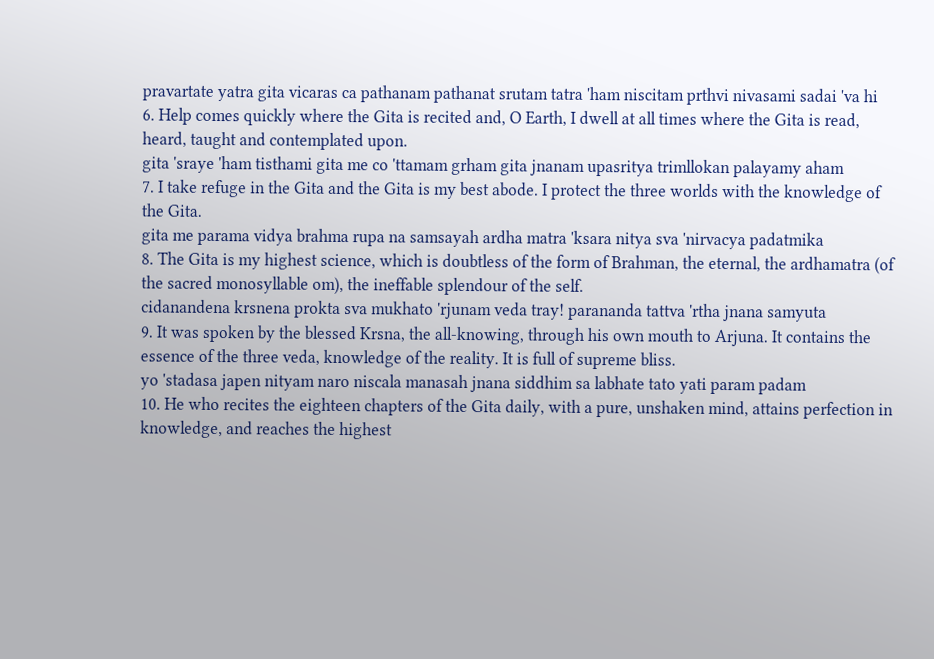pravartate yatra gita vicaras ca pathanam pathanat srutam tatra 'ham niscitam prthvi nivasami sadai 'va hi
6. Help comes quickly where the Gita is recited and, O Earth, I dwell at all times where the Gita is read, heard, taught and contemplated upon.
gita 'sraye 'ham tisthami gita me co 'ttamam grham gita jnanam upasritya trimllokan palayamy aham
7. I take refuge in the Gita and the Gita is my best abode. I protect the three worlds with the knowledge of the Gita.
gita me parama vidya brahma rupa na samsayah ardha matra 'ksara nitya sva 'nirvacya padatmika
8. The Gita is my highest science, which is doubtless of the form of Brahman, the eternal, the ardhamatra (of the sacred monosyllable om), the ineffable splendour of the self.
cidanandena krsnena prokta sva mukhato 'rjunam veda tray! parananda tattva 'rtha jnana samyuta
9. It was spoken by the blessed Krsna, the all-knowing, through his own mouth to Arjuna. It contains the essence of the three veda, knowledge of the reality. It is full of supreme bliss.
yo 'stadasa japen nityam naro niscala manasah jnana siddhim sa labhate tato yati param padam
10. He who recites the eighteen chapters of the Gita daily, with a pure, unshaken mind, attains perfection in knowledge, and reaches the highest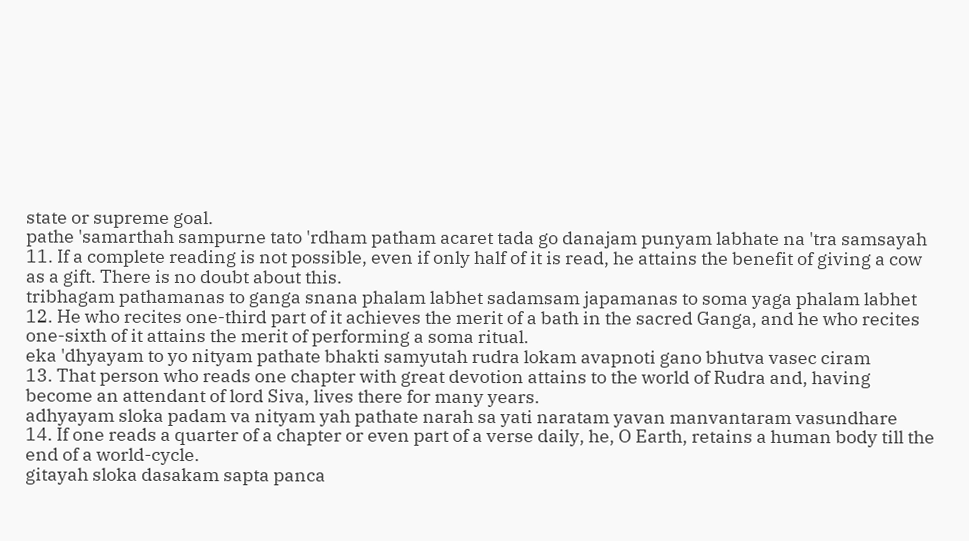state or supreme goal.
pathe 'samarthah sampurne tato 'rdham patham acaret tada go danajam punyam labhate na 'tra samsayah
11. If a complete reading is not possible, even if only half of it is read, he attains the benefit of giving a cow as a gift. There is no doubt about this.
tribhagam pathamanas to ganga snana phalam labhet sadamsam japamanas to soma yaga phalam labhet
12. He who recites one-third part of it achieves the merit of a bath in the sacred Ganga, and he who recites one-sixth of it attains the merit of performing a soma ritual.
eka 'dhyayam to yo nityam pathate bhakti samyutah rudra lokam avapnoti gano bhutva vasec ciram
13. That person who reads one chapter with great devotion attains to the world of Rudra and, having become an attendant of lord Siva, lives there for many years.
adhyayam sloka padam va nityam yah pathate narah sa yati naratam yavan manvantaram vasundhare
14. If one reads a quarter of a chapter or even part of a verse daily, he, O Earth, retains a human body till the end of a world-cycle.
gitayah sloka dasakam sapta panca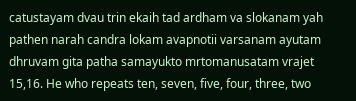catustayam dvau trin ekaih tad ardham va slokanam yah pathen narah candra lokam avapnotii varsanam ayutam dhruvam gita patha samayukto mrtomanusatam vrajet
15,16. He who repeats ten, seven, five, four, three, two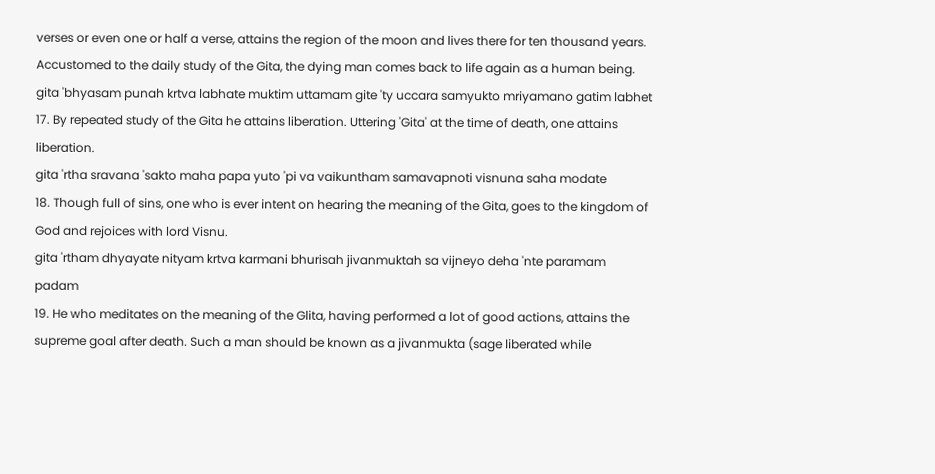verses or even one or half a verse, attains the region of the moon and lives there for ten thousand years. Accustomed to the daily study of the Gita, the dying man comes back to life again as a human being.
gita 'bhyasam punah krtva labhate muktim uttamam gite 'ty uccara samyukto mriyamano gatim labhet
17. By repeated study of the Gita he attains liberation. Uttering 'Gita' at the time of death, one attains liberation.
gita 'rtha sravana 'sakto maha papa yuto 'pi va vaikuntham samavapnoti visnuna saha modate
18. Though full of sins, one who is ever intent on hearing the meaning of the Gita, goes to the kingdom of God and rejoices with lord Visnu.
gita 'rtham dhyayate nityam krtva karmani bhurisah jivanmuktah sa vijneyo deha 'nte paramam padam
19. He who meditates on the meaning of the Glita, having performed a lot of good actions, attains the supreme goal after death. Such a man should be known as a jivanmukta (sage liberated while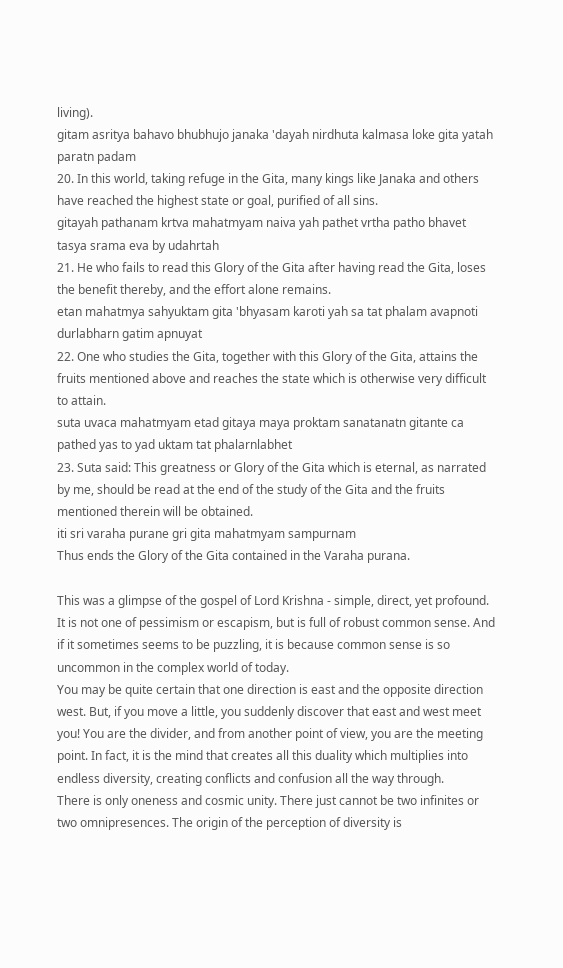living).
gitam asritya bahavo bhubhujo janaka 'dayah nirdhuta kalmasa loke gita yatah paratn padam
20. In this world, taking refuge in the Gita, many kings like Janaka and others have reached the highest state or goal, purified of all sins.
gitayah pathanam krtva mahatmyam naiva yah pathet vrtha patho bhavet tasya srama eva by udahrtah
21. He who fails to read this Glory of the Gita after having read the Gita, loses the benefit thereby, and the effort alone remains.
etan mahatmya sahyuktam gita 'bhyasam karoti yah sa tat phalam avapnoti durlabharn gatim apnuyat
22. One who studies the Gita, together with this Glory of the Gita, attains the fruits mentioned above and reaches the state which is otherwise very difficult to attain.
suta uvaca mahatmyam etad gitaya maya proktam sanatanatn gitante ca pathed yas to yad uktam tat phalarnlabhet
23. Suta said: This greatness or Glory of the Gita which is eternal, as narrated by me, should be read at the end of the study of the Gita and the fruits mentioned therein will be obtained.
iti sri varaha purane gri gita mahatmyam sampurnam
Thus ends the Glory of the Gita contained in the Varaha purana.

This was a glimpse of the gospel of Lord Krishna - simple, direct, yet profound. It is not one of pessimism or escapism, but is full of robust common sense. And if it sometimes seems to be puzzling, it is because common sense is so uncommon in the complex world of today.
You may be quite certain that one direction is east and the opposite direction west. But, if you move a little, you suddenly discover that east and west meet you! You are the divider, and from another point of view, you are the meeting point. In fact, it is the mind that creates all this duality which multiplies into endless diversity, creating conflicts and confusion all the way through.
There is only oneness and cosmic unity. There just cannot be two infinites or two omnipresences. The origin of the perception of diversity is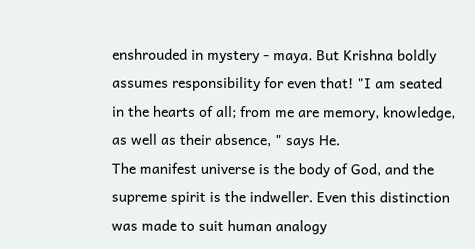enshrouded in mystery - maya. But Krishna boldly assumes responsibility for even that! "I am seated in the hearts of all; from me are memory, knowledge, as well as their absence, " says He.
The manifest universe is the body of God, and the supreme spirit is the indweller. Even this distinction was made to suit human analogy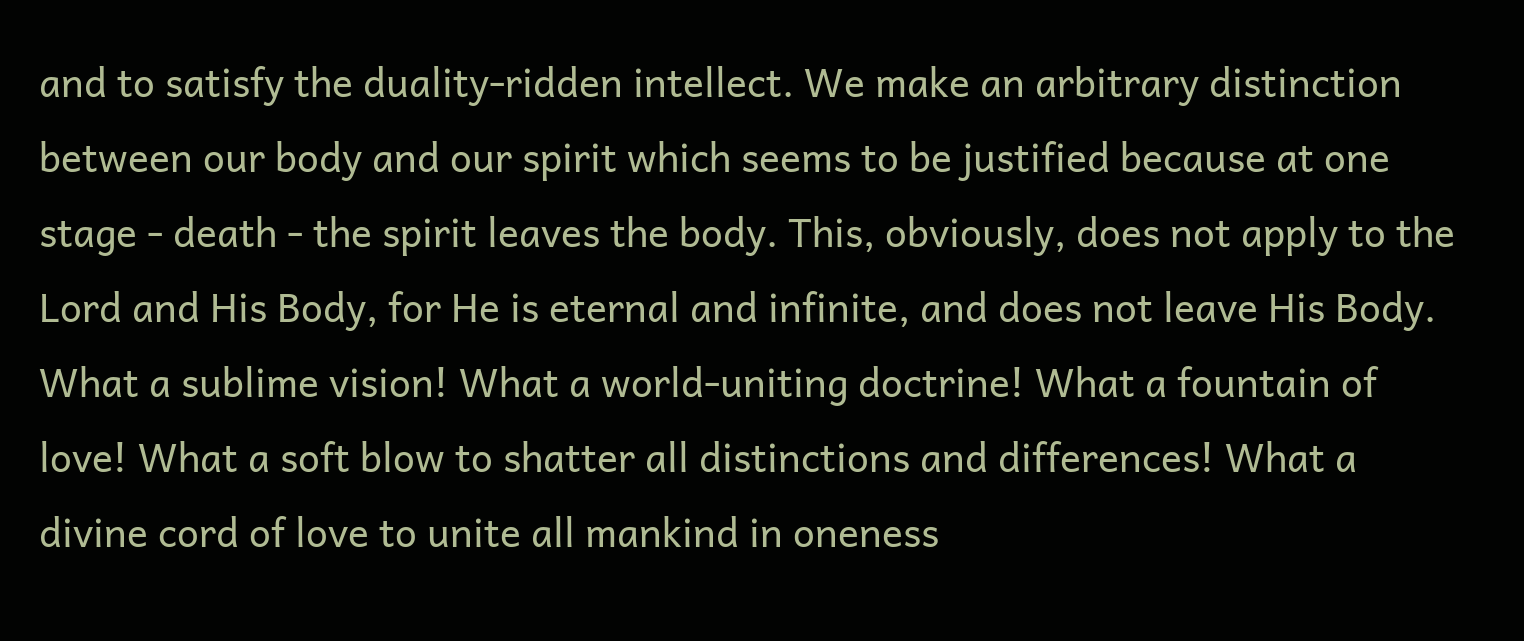and to satisfy the duality-ridden intellect. We make an arbitrary distinction between our body and our spirit which seems to be justified because at one stage - death - the spirit leaves the body. This, obviously, does not apply to the Lord and His Body, for He is eternal and infinite, and does not leave His Body.
What a sublime vision! What a world-uniting doctrine! What a fountain of love! What a soft blow to shatter all distinctions and differences! What a divine cord of love to unite all mankind in oneness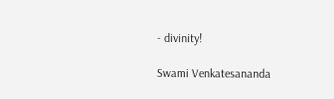- divinity!

Swami Venkatesananda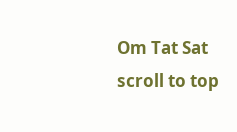Om Tat Sat
scroll to top